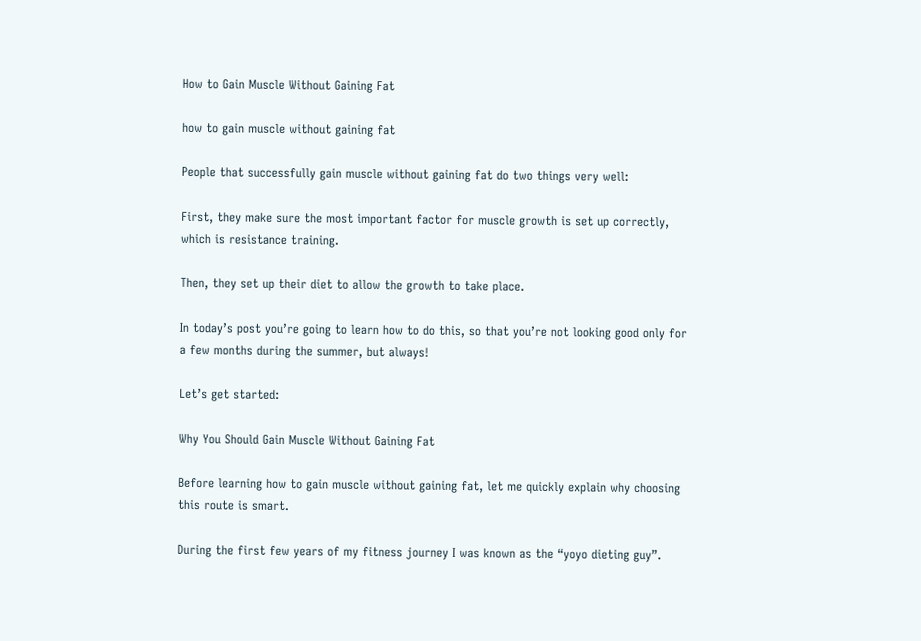How to Gain Muscle Without Gaining Fat

how to gain muscle without gaining fat

People that successfully gain muscle without gaining fat do two things very well:

First, they make sure the most important factor for muscle growth is set up correctly, which is resistance training.

Then, they set up their diet to allow the growth to take place.

In today’s post you’re going to learn how to do this, so that you’re not looking good only for a few months during the summer, but always!

Let’s get started:

Why You Should Gain Muscle Without Gaining Fat

Before learning how to gain muscle without gaining fat, let me quickly explain why choosing this route is smart.

During the first few years of my fitness journey I was known as the “yoyo dieting guy”.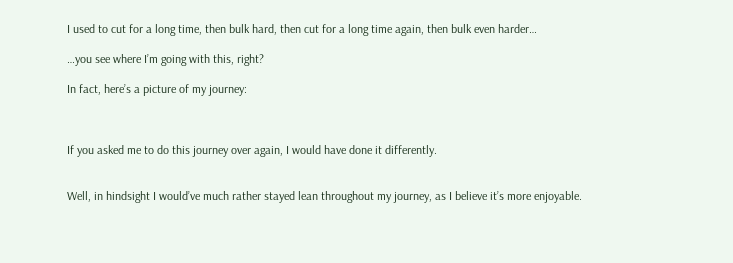I used to cut for a long time, then bulk hard, then cut for a long time again, then bulk even harder…

…you see where I’m going with this, right?

In fact, here’s a picture of my journey:



If you asked me to do this journey over again, I would have done it differently.


Well, in hindsight I would’ve much rather stayed lean throughout my journey, as I believe it’s more enjoyable.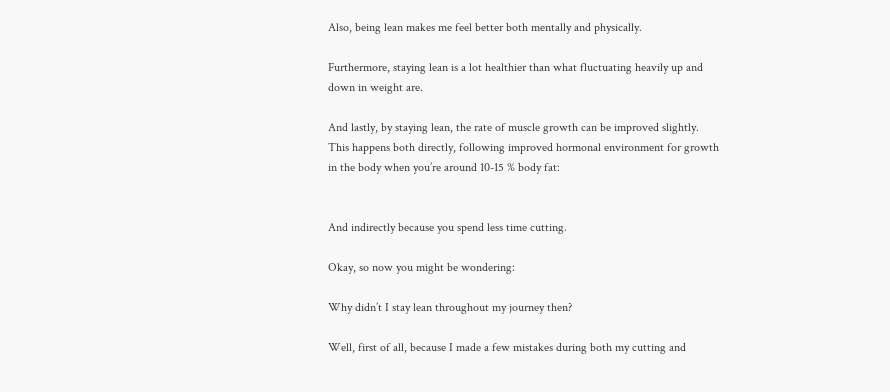Also, being lean makes me feel better both mentally and physically.

Furthermore, staying lean is a lot healthier than what fluctuating heavily up and down in weight are.

And lastly, by staying lean, the rate of muscle growth can be improved slightly. This happens both directly, following improved hormonal environment for growth in the body when you’re around 10-15 % body fat:


And indirectly because you spend less time cutting.

Okay, so now you might be wondering:

Why didn’t I stay lean throughout my journey then?

Well, first of all, because I made a few mistakes during both my cutting and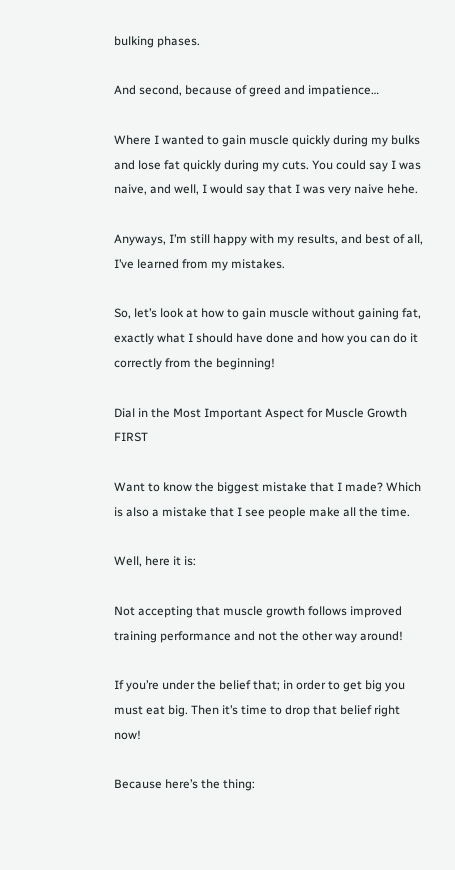bulking phases.

And second, because of greed and impatience…

Where I wanted to gain muscle quickly during my bulks and lose fat quickly during my cuts. You could say I was naive, and well, I would say that I was very naive hehe.

Anyways, I’m still happy with my results, and best of all, I’ve learned from my mistakes.

So, let’s look at how to gain muscle without gaining fat, exactly what I should have done and how you can do it correctly from the beginning!

Dial in the Most Important Aspect for Muscle Growth FIRST

Want to know the biggest mistake that I made? Which is also a mistake that I see people make all the time.

Well, here it is:

Not accepting that muscle growth follows improved training performance and not the other way around!

If you’re under the belief that; in order to get big you must eat big. Then it’s time to drop that belief right now!

Because here’s the thing: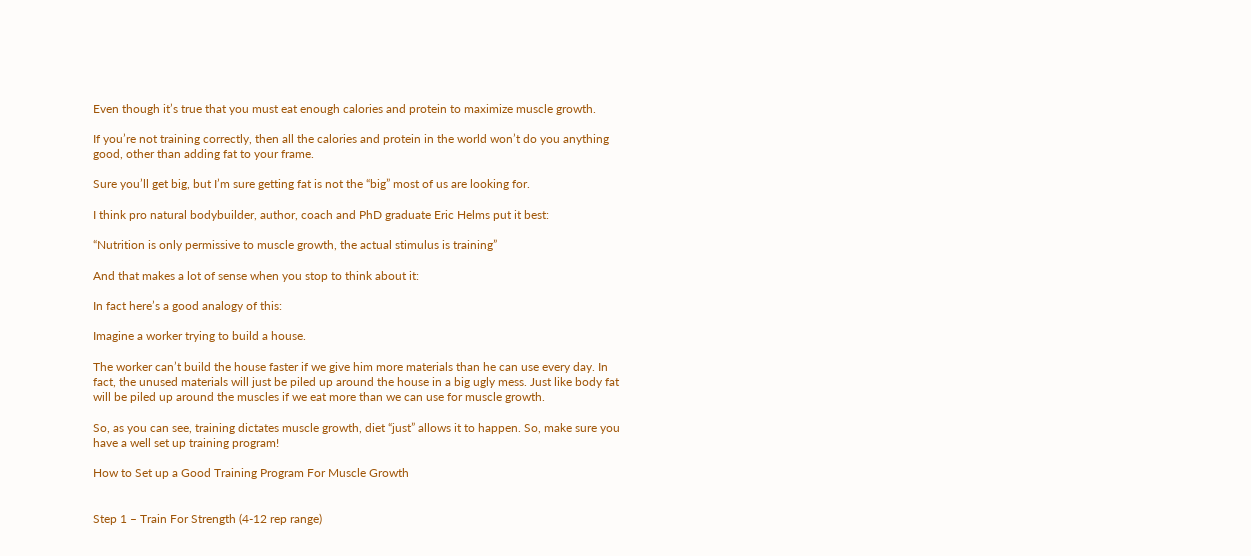Even though it’s true that you must eat enough calories and protein to maximize muscle growth.

If you’re not training correctly, then all the calories and protein in the world won’t do you anything good, other than adding fat to your frame.

Sure you’ll get big, but I’m sure getting fat is not the “big” most of us are looking for.

I think pro natural bodybuilder, author, coach and PhD graduate Eric Helms put it best:

“Nutrition is only permissive to muscle growth, the actual stimulus is training”

And that makes a lot of sense when you stop to think about it:

In fact here’s a good analogy of this:

Imagine a worker trying to build a house.

The worker can’t build the house faster if we give him more materials than he can use every day. In fact, the unused materials will just be piled up around the house in a big ugly mess. Just like body fat will be piled up around the muscles if we eat more than we can use for muscle growth.

So, as you can see, training dictates muscle growth, diet “just” allows it to happen. So, make sure you have a well set up training program!

How to Set up a Good Training Program For Muscle Growth


Step 1 – Train For Strength (4-12 rep range)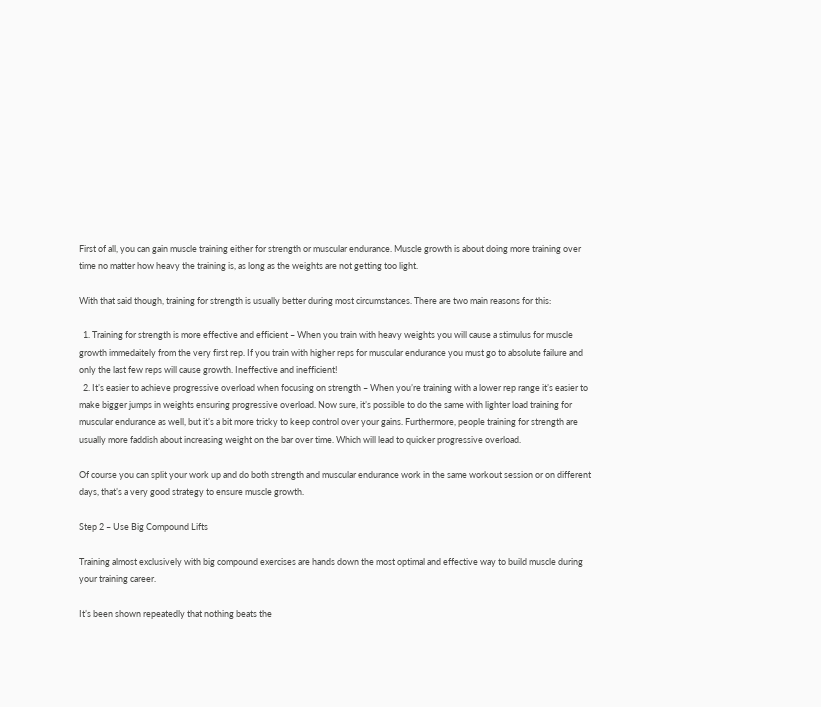First of all, you can gain muscle training either for strength or muscular endurance. Muscle growth is about doing more training over time no matter how heavy the training is, as long as the weights are not getting too light.

With that said though, training for strength is usually better during most circumstances. There are two main reasons for this:

  1. Training for strength is more effective and efficient – When you train with heavy weights you will cause a stimulus for muscle growth immedaitely from the very first rep. If you train with higher reps for muscular endurance you must go to absolute failure and only the last few reps will cause growth. Ineffective and inefficient!
  2. It’s easier to achieve progressive overload when focusing on strength – When you’re training with a lower rep range it’s easier to make bigger jumps in weights ensuring progressive overload. Now sure, it’s possible to do the same with lighter load training for muscular endurance as well, but it’s a bit more tricky to keep control over your gains. Furthermore, people training for strength are usually more faddish about increasing weight on the bar over time. Which will lead to quicker progressive overload.

Of course you can split your work up and do both strength and muscular endurance work in the same workout session or on different days, that’s a very good strategy to ensure muscle growth.

Step 2 – Use Big Compound Lifts

Training almost exclusively with big compound exercises are hands down the most optimal and effective way to build muscle during your training career.

It’s been shown repeatedly that nothing beats the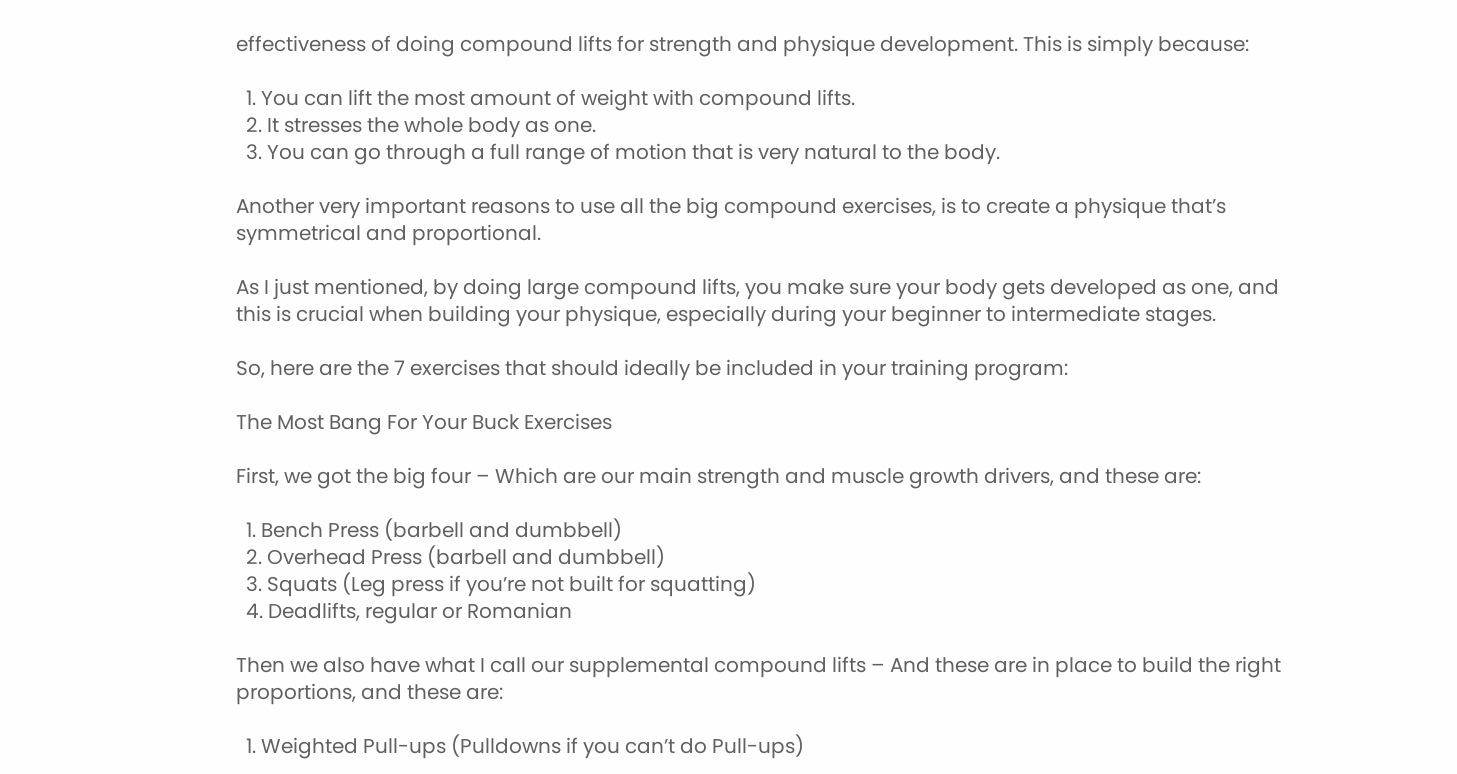effectiveness of doing compound lifts for strength and physique development. This is simply because:

  1. You can lift the most amount of weight with compound lifts.
  2. It stresses the whole body as one.
  3. You can go through a full range of motion that is very natural to the body.

Another very important reasons to use all the big compound exercises, is to create a physique that’s symmetrical and proportional.

As I just mentioned, by doing large compound lifts, you make sure your body gets developed as one, and this is crucial when building your physique, especially during your beginner to intermediate stages.

So, here are the 7 exercises that should ideally be included in your training program:

The Most Bang For Your Buck Exercises

First, we got the big four – Which are our main strength and muscle growth drivers, and these are:

  1. Bench Press (barbell and dumbbell)
  2. Overhead Press (barbell and dumbbell)
  3. Squats (Leg press if you’re not built for squatting)
  4. Deadlifts, regular or Romanian

Then we also have what I call our supplemental compound lifts – And these are in place to build the right proportions, and these are:

  1. Weighted Pull-ups (Pulldowns if you can’t do Pull-ups)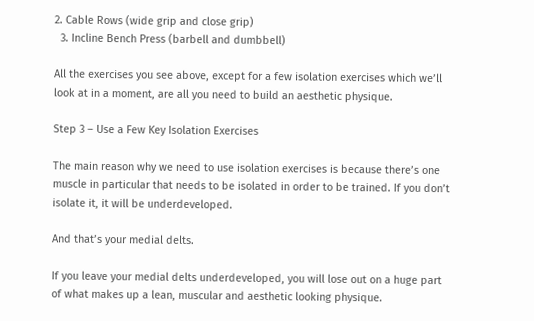2. Cable Rows (wide grip and close grip)
  3. Incline Bench Press (barbell and dumbbell)

All the exercises you see above, except for a few isolation exercises which we’ll look at in a moment, are all you need to build an aesthetic physique.

Step 3 – Use a Few Key Isolation Exercises

The main reason why we need to use isolation exercises is because there’s one muscle in particular that needs to be isolated in order to be trained. If you don’t isolate it, it will be underdeveloped.

And that’s your medial delts.

If you leave your medial delts underdeveloped, you will lose out on a huge part of what makes up a lean, muscular and aesthetic looking physique.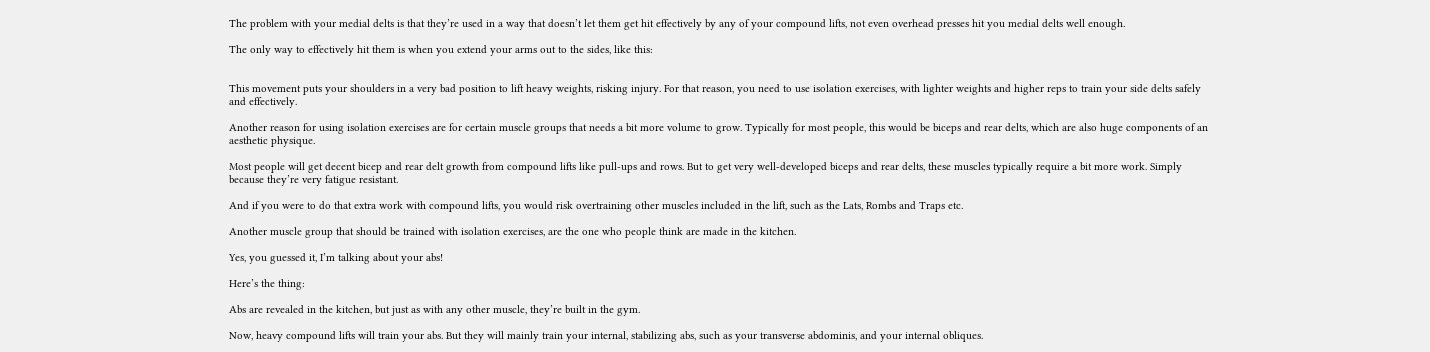The problem with your medial delts is that they’re used in a way that doesn’t let them get hit effectively by any of your compound lifts, not even overhead presses hit you medial delts well enough.

The only way to effectively hit them is when you extend your arms out to the sides, like this:


This movement puts your shoulders in a very bad position to lift heavy weights, risking injury. For that reason, you need to use isolation exercises, with lighter weights and higher reps to train your side delts safely and effectively.

Another reason for using isolation exercises are for certain muscle groups that needs a bit more volume to grow. Typically for most people, this would be biceps and rear delts, which are also huge components of an aesthetic physique.

Most people will get decent bicep and rear delt growth from compound lifts like pull-ups and rows. But to get very well-developed biceps and rear delts, these muscles typically require a bit more work. Simply because they’re very fatigue resistant.

And if you were to do that extra work with compound lifts, you would risk overtraining other muscles included in the lift, such as the Lats, Rombs and Traps etc.

Another muscle group that should be trained with isolation exercises, are the one who people think are made in the kitchen.

Yes, you guessed it, I’m talking about your abs!

Here’s the thing:

Abs are revealed in the kitchen, but just as with any other muscle, they’re built in the gym.

Now, heavy compound lifts will train your abs. But they will mainly train your internal, stabilizing abs, such as your transverse abdominis, and your internal obliques.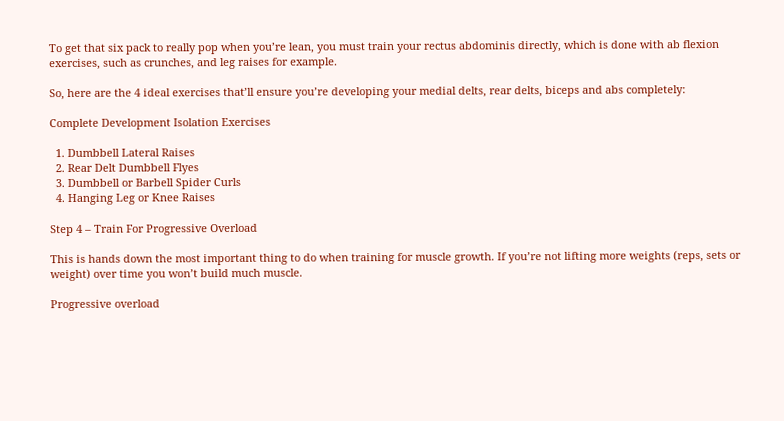To get that six pack to really pop when you’re lean, you must train your rectus abdominis directly, which is done with ab flexion exercises, such as crunches, and leg raises for example.

So, here are the 4 ideal exercises that’ll ensure you’re developing your medial delts, rear delts, biceps and abs completely:

Complete Development Isolation Exercises

  1. Dumbbell Lateral Raises
  2. Rear Delt Dumbbell Flyes
  3. Dumbbell or Barbell Spider Curls
  4. Hanging Leg or Knee Raises

Step 4 – Train For Progressive Overload

This is hands down the most important thing to do when training for muscle growth. If you’re not lifting more weights (reps, sets or weight) over time you won’t build much muscle.

Progressive overload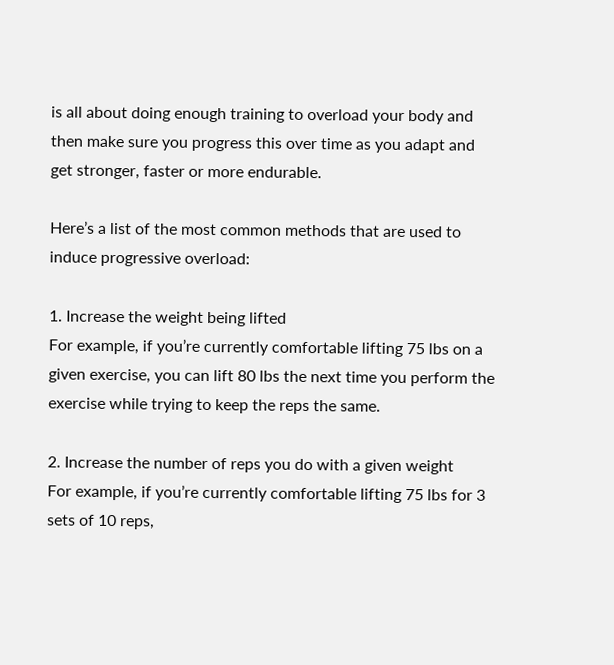is all about doing enough training to overload your body and then make sure you progress this over time as you adapt and get stronger, faster or more endurable.

Here’s a list of the most common methods that are used to induce progressive overload:

1. Increase the weight being lifted
For example, if you’re currently comfortable lifting 75 lbs on a given exercise, you can lift 80 lbs the next time you perform the exercise while trying to keep the reps the same.

2. Increase the number of reps you do with a given weight
For example, if you’re currently comfortable lifting 75 lbs for 3 sets of 10 reps,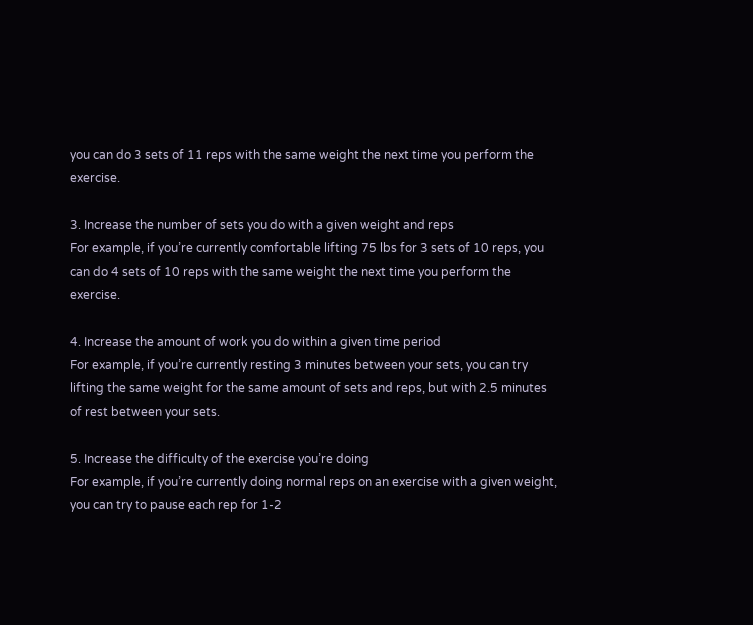you can do 3 sets of 11 reps with the same weight the next time you perform the exercise.

3. Increase the number of sets you do with a given weight and reps
For example, if you’re currently comfortable lifting 75 lbs for 3 sets of 10 reps, you can do 4 sets of 10 reps with the same weight the next time you perform the exercise.

4. Increase the amount of work you do within a given time period
For example, if you’re currently resting 3 minutes between your sets, you can try lifting the same weight for the same amount of sets and reps, but with 2.5 minutes of rest between your sets.

5. Increase the difficulty of the exercise you’re doing
For example, if you’re currently doing normal reps on an exercise with a given weight, you can try to pause each rep for 1-2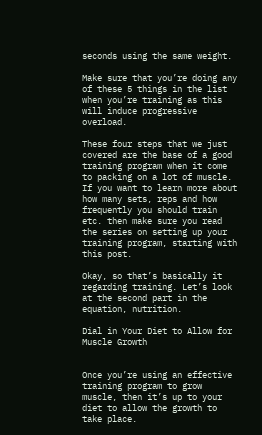seconds using the same weight.

Make sure that you’re doing any of these 5 things in the list when you’re training as this will induce progressive overload.

These four steps that we just covered are the base of a good training program when it come to packing on a lot of muscle. If you want to learn more about how many sets, reps and how frequently you should train etc. then make sure you read the series on setting up your training program, starting with this post.

Okay, so that’s basically it regarding training. Let’s look at the second part in the equation, nutrition.

Dial in Your Diet to Allow for Muscle Growth


Once you’re using an effective training program to grow muscle, then it’s up to your diet to allow the growth to take place.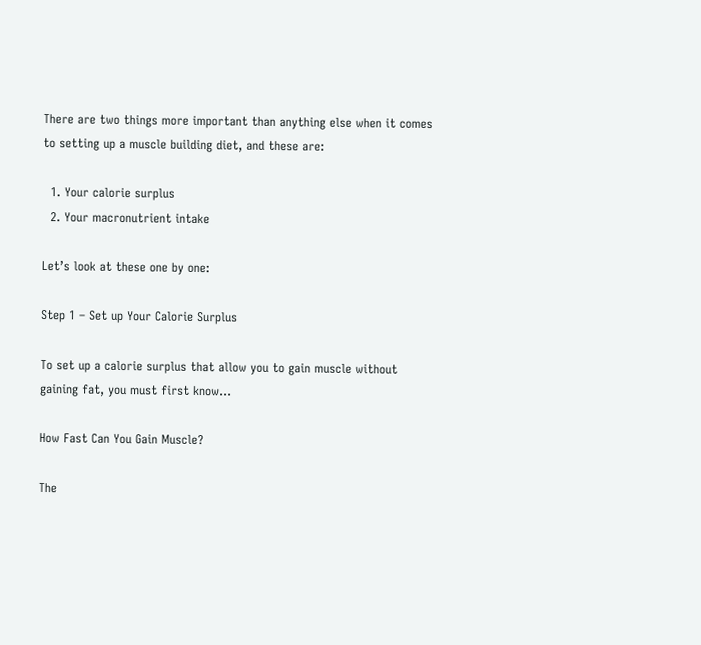There are two things more important than anything else when it comes to setting up a muscle building diet, and these are:

  1. Your calorie surplus
  2. Your macronutrient intake

Let’s look at these one by one:

Step 1 – Set up Your Calorie Surplus

To set up a calorie surplus that allow you to gain muscle without gaining fat, you must first know…

How Fast Can You Gain Muscle?

The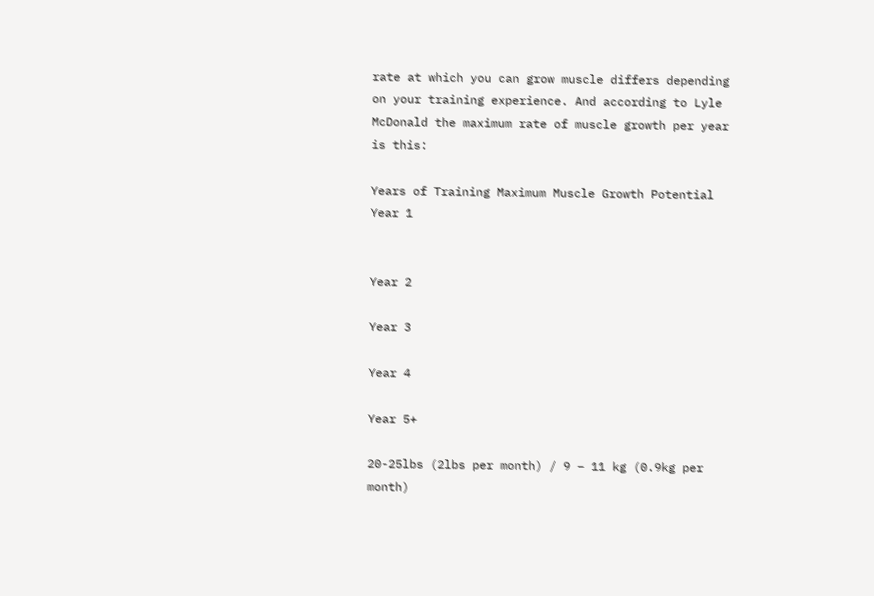rate at which you can grow muscle differs depending on your training experience. And according to Lyle McDonald the maximum rate of muscle growth per year is this:

Years of Training Maximum Muscle Growth Potential
Year 1


Year 2

Year 3

Year 4

Year 5+

20-25lbs (2lbs per month) / 9 – 11 kg (0.9kg per month)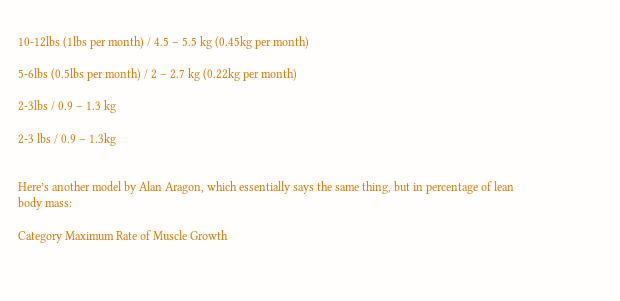10-12lbs (1lbs per month) / 4.5 – 5.5 kg (0.45kg per month)

5-6lbs (0.5lbs per month) / 2 – 2.7 kg (0.22kg per month)

2-3lbs / 0.9 – 1.3 kg

2-3 lbs / 0.9 – 1.3kg


Here’s another model by Alan Aragon, which essentially says the same thing, but in percentage of lean body mass:

Category Maximum Rate of Muscle Growth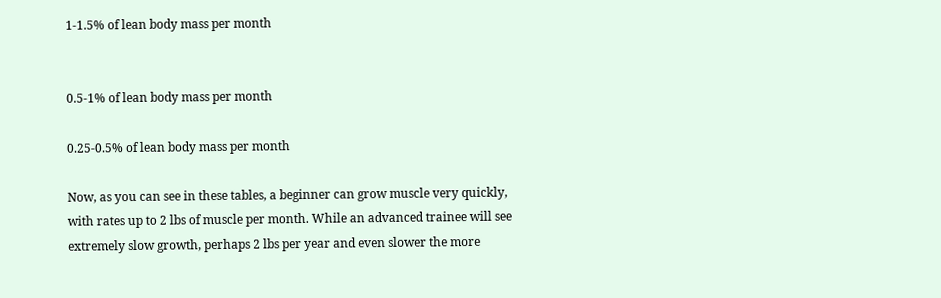1-1.5% of lean body mass per month


0.5-1% of lean body mass per month

0.25-0.5% of lean body mass per month

Now, as you can see in these tables, a beginner can grow muscle very quickly, with rates up to 2 lbs of muscle per month. While an advanced trainee will see extremely slow growth, perhaps 2 lbs per year and even slower the more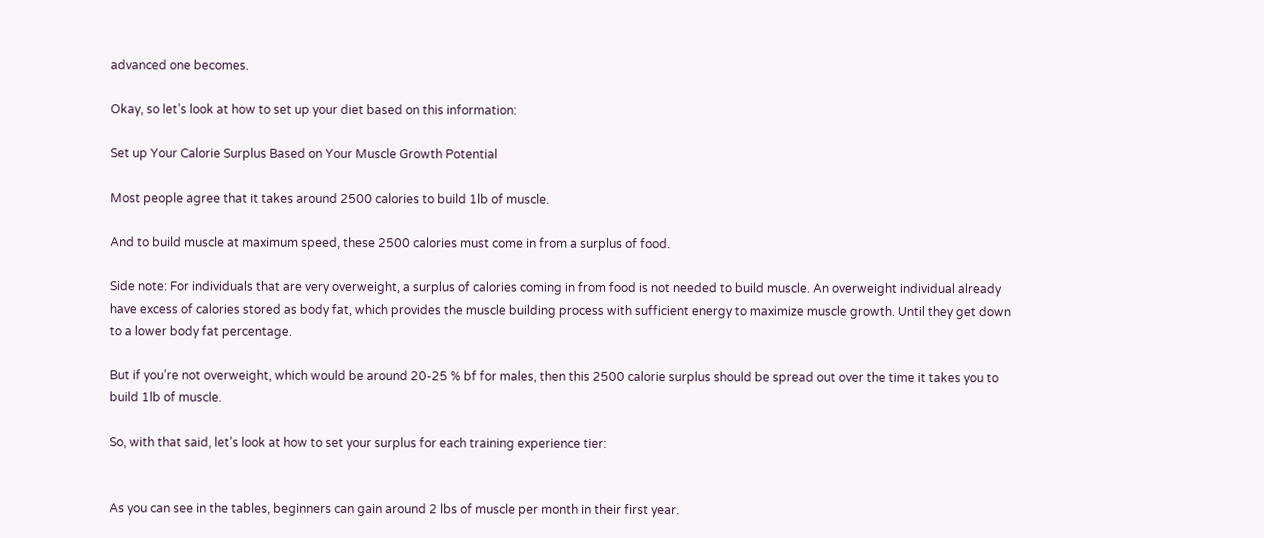advanced one becomes.

Okay, so let’s look at how to set up your diet based on this information:

Set up Your Calorie Surplus Based on Your Muscle Growth Potential

Most people agree that it takes around 2500 calories to build 1lb of muscle.

And to build muscle at maximum speed, these 2500 calories must come in from a surplus of food.

Side note: For individuals that are very overweight, a surplus of calories coming in from food is not needed to build muscle. An overweight individual already have excess of calories stored as body fat, which provides the muscle building process with sufficient energy to maximize muscle growth. Until they get down to a lower body fat percentage.

But if you’re not overweight, which would be around 20-25 % bf for males, then this 2500 calorie surplus should be spread out over the time it takes you to build 1lb of muscle.

So, with that said, let’s look at how to set your surplus for each training experience tier:


As you can see in the tables, beginners can gain around 2 lbs of muscle per month in their first year.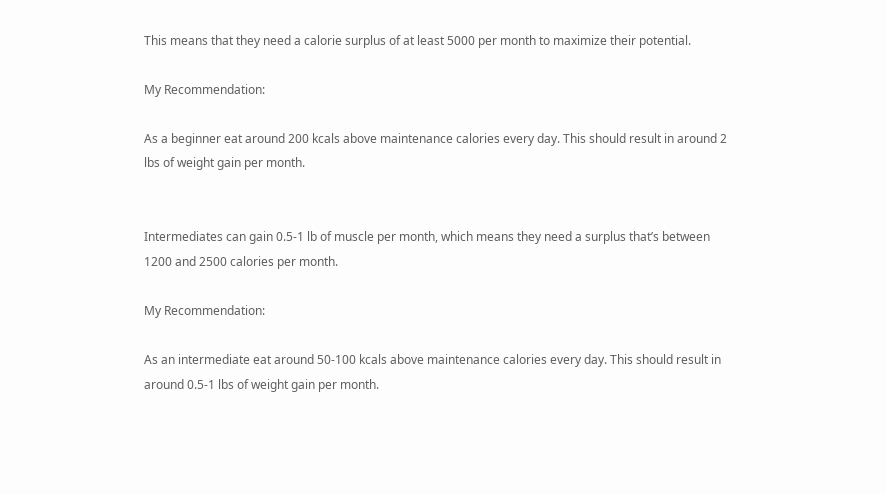This means that they need a calorie surplus of at least 5000 per month to maximize their potential.

My Recommendation:

As a beginner eat around 200 kcals above maintenance calories every day. This should result in around 2 lbs of weight gain per month.


Intermediates can gain 0.5-1 lb of muscle per month, which means they need a surplus that’s between 1200 and 2500 calories per month.

My Recommendation:

As an intermediate eat around 50-100 kcals above maintenance calories every day. This should result in around 0.5-1 lbs of weight gain per month.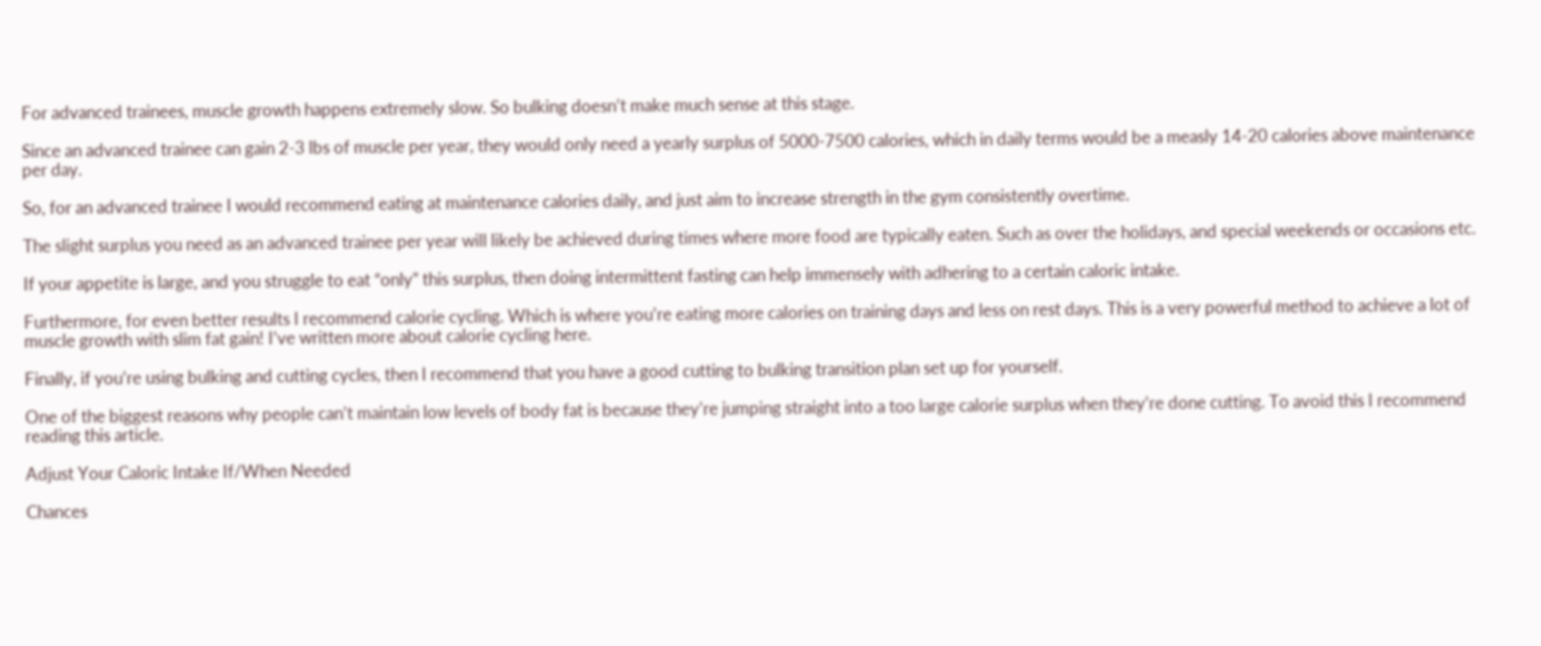For advanced trainees, muscle growth happens extremely slow. So bulking doesn’t make much sense at this stage.

Since an advanced trainee can gain 2-3 lbs of muscle per year, they would only need a yearly surplus of 5000-7500 calories, which in daily terms would be a measly 14-20 calories above maintenance per day.

So, for an advanced trainee I would recommend eating at maintenance calories daily, and just aim to increase strength in the gym consistently overtime.

The slight surplus you need as an advanced trainee per year will likely be achieved during times where more food are typically eaten. Such as over the holidays, and special weekends or occasions etc.

If your appetite is large, and you struggle to eat “only” this surplus, then doing intermittent fasting can help immensely with adhering to a certain caloric intake.

Furthermore, for even better results I recommend calorie cycling. Which is where you’re eating more calories on training days and less on rest days. This is a very powerful method to achieve a lot of muscle growth with slim fat gain! I’ve written more about calorie cycling here.

Finally, if you’re using bulking and cutting cycles, then I recommend that you have a good cutting to bulking transition plan set up for yourself.

One of the biggest reasons why people can’t maintain low levels of body fat is because they’re jumping straight into a too large calorie surplus when they’re done cutting. To avoid this I recommend reading this article.

Adjust Your Caloric Intake If/When Needed

Chances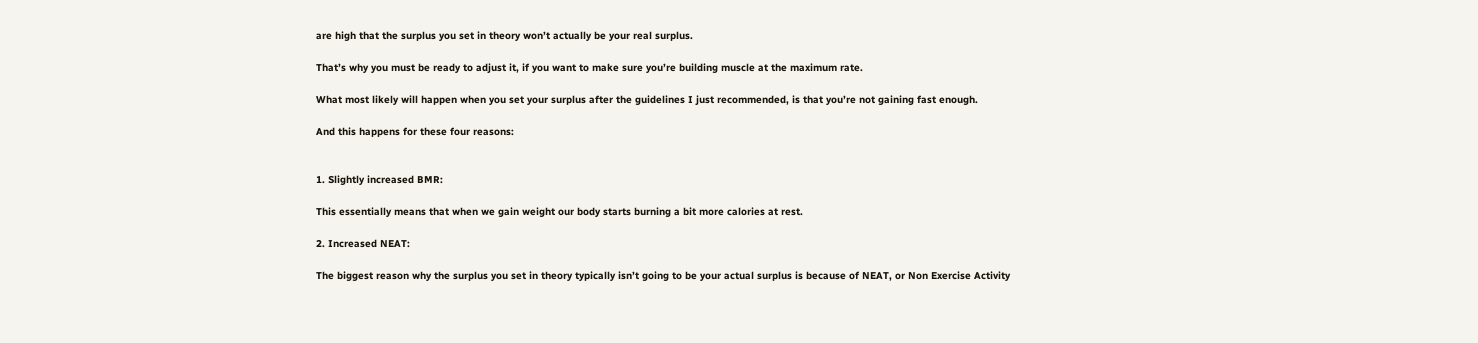are high that the surplus you set in theory won’t actually be your real surplus.

That’s why you must be ready to adjust it, if you want to make sure you’re building muscle at the maximum rate.

What most likely will happen when you set your surplus after the guidelines I just recommended, is that you’re not gaining fast enough.

And this happens for these four reasons:


1. Slightly increased BMR:

This essentially means that when we gain weight our body starts burning a bit more calories at rest.

2. Increased NEAT:

The biggest reason why the surplus you set in theory typically isn’t going to be your actual surplus is because of NEAT, or Non Exercise Activity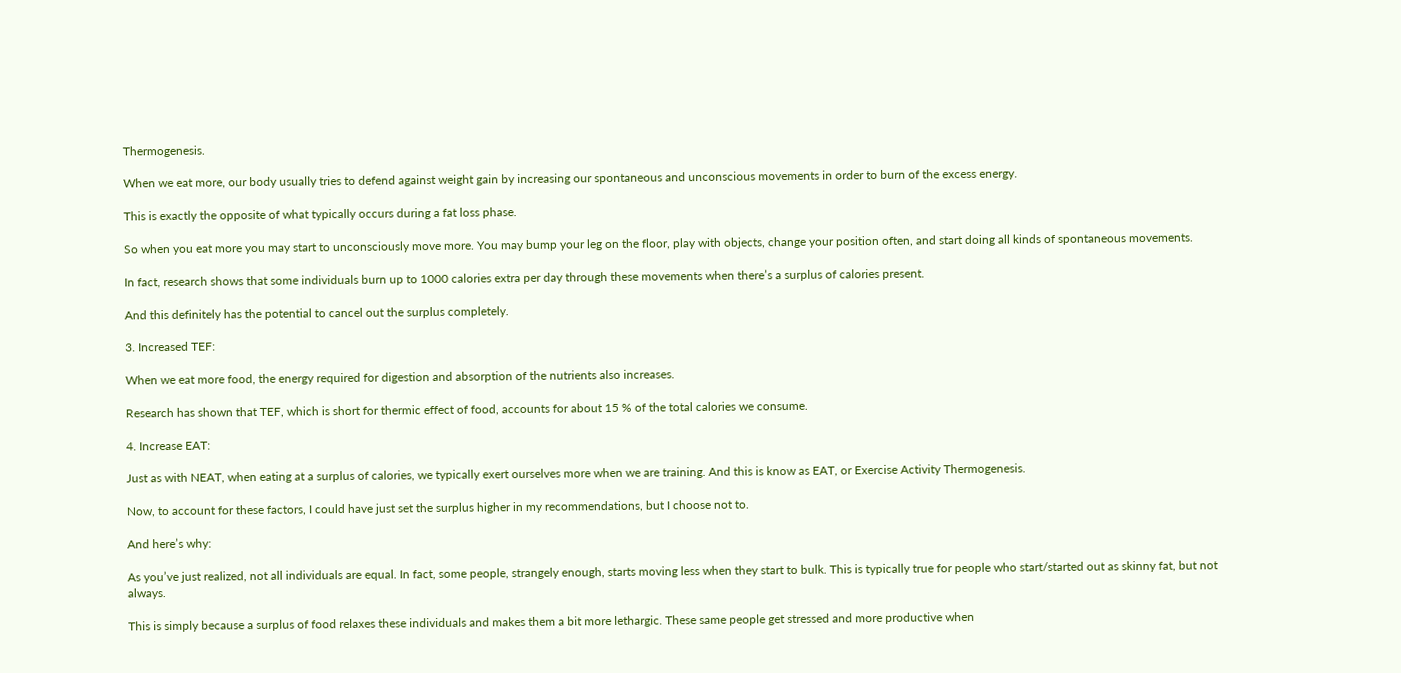Thermogenesis.

When we eat more, our body usually tries to defend against weight gain by increasing our spontaneous and unconscious movements in order to burn of the excess energy.

This is exactly the opposite of what typically occurs during a fat loss phase.

So when you eat more you may start to unconsciously move more. You may bump your leg on the floor, play with objects, change your position often, and start doing all kinds of spontaneous movements.

In fact, research shows that some individuals burn up to 1000 calories extra per day through these movements when there’s a surplus of calories present.

And this definitely has the potential to cancel out the surplus completely.

3. Increased TEF:

When we eat more food, the energy required for digestion and absorption of the nutrients also increases.

Research has shown that TEF, which is short for thermic effect of food, accounts for about 15 % of the total calories we consume.

4. Increase EAT:

Just as with NEAT, when eating at a surplus of calories, we typically exert ourselves more when we are training. And this is know as EAT, or Exercise Activity Thermogenesis.

Now, to account for these factors, I could have just set the surplus higher in my recommendations, but I choose not to.

And here’s why:

As you’ve just realized, not all individuals are equal. In fact, some people, strangely enough, starts moving less when they start to bulk. This is typically true for people who start/started out as skinny fat, but not always.

This is simply because a surplus of food relaxes these individuals and makes them a bit more lethargic. These same people get stressed and more productive when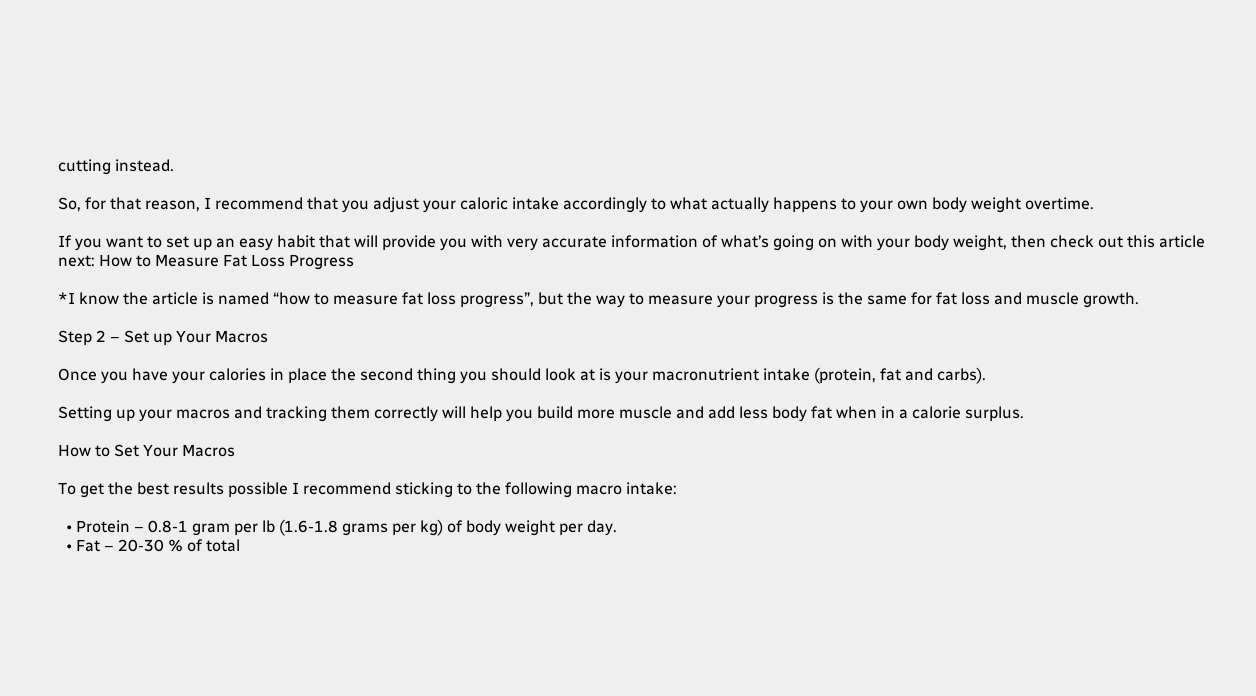cutting instead.

So, for that reason, I recommend that you adjust your caloric intake accordingly to what actually happens to your own body weight overtime.

If you want to set up an easy habit that will provide you with very accurate information of what’s going on with your body weight, then check out this article next: How to Measure Fat Loss Progress

*I know the article is named “how to measure fat loss progress”, but the way to measure your progress is the same for fat loss and muscle growth.

Step 2 – Set up Your Macros

Once you have your calories in place the second thing you should look at is your macronutrient intake (protein, fat and carbs).

Setting up your macros and tracking them correctly will help you build more muscle and add less body fat when in a calorie surplus.

How to Set Your Macros

To get the best results possible I recommend sticking to the following macro intake:

  • Protein – 0.8-1 gram per lb (1.6-1.8 grams per kg) of body weight per day.
  • Fat – 20-30 % of total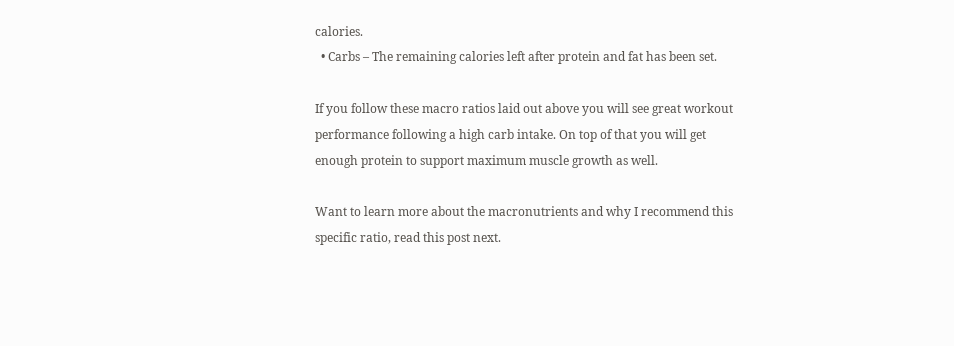calories.
  • Carbs – The remaining calories left after protein and fat has been set.

If you follow these macro ratios laid out above you will see great workout performance following a high carb intake. On top of that you will get enough protein to support maximum muscle growth as well.

Want to learn more about the macronutrients and why I recommend this specific ratio, read this post next.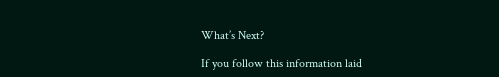What’s Next?

If you follow this information laid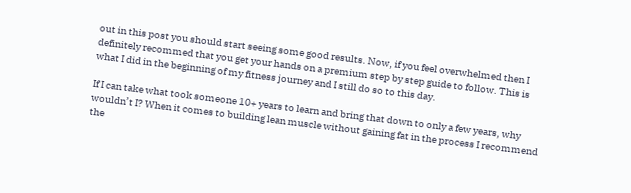out in this post you should start seeing some good results. Now, if you feel overwhelmed then I definitely recommed that you get your hands on a premium step by step guide to follow. This is what I did in the beginning of my fitness journey and I still do so to this day.

If I can take what took someone 10+ years to learn and bring that down to only a few years, why wouldn’t I? When it comes to building lean muscle without gaining fat in the process I recommend the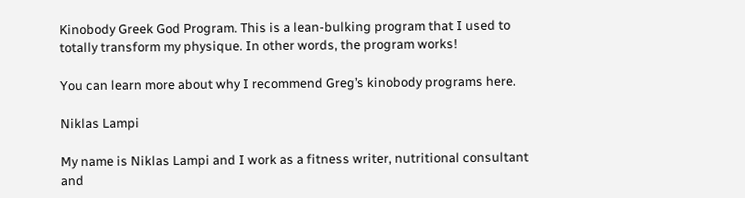Kinobody Greek God Program. This is a lean-bulking program that I used to totally transform my physique. In other words, the program works!

You can learn more about why I recommend Greg’s kinobody programs here.

Niklas Lampi

My name is Niklas Lampi and I work as a fitness writer, nutritional consultant and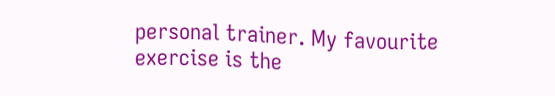personal trainer. My favourite exercise is the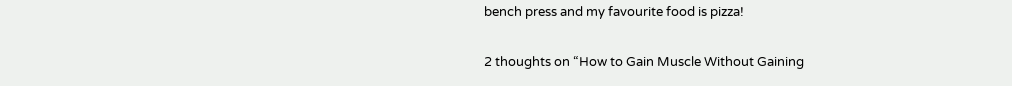bench press and my favourite food is pizza!

2 thoughts on “How to Gain Muscle Without Gaining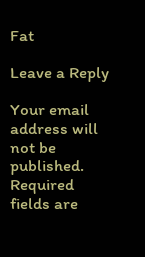Fat

Leave a Reply

Your email address will not be published. Required fields are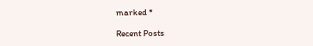marked *

Recent Posts